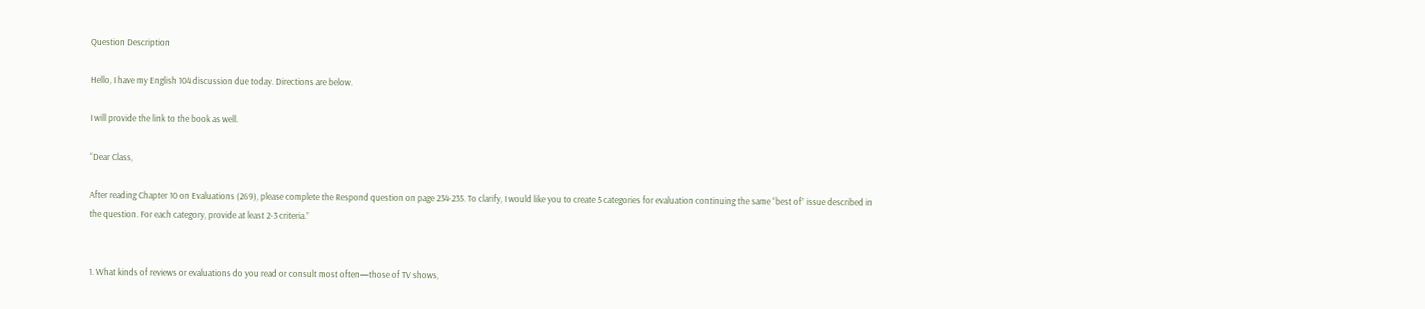Question Description

Hello, I have my English 104 discussion due today. Directions are below.

I will provide the link to the book as well.

“Dear Class,

After reading Chapter 10 on Evaluations (269), please complete the Respond question on page 234-235. To clarify, I would like you to create 5 categories for evaluation continuing the same “best of” issue described in the question. For each category, provide at least 2-3 criteria.”


1. What kinds of reviews or evaluations do you read or consult most often—those of TV shows,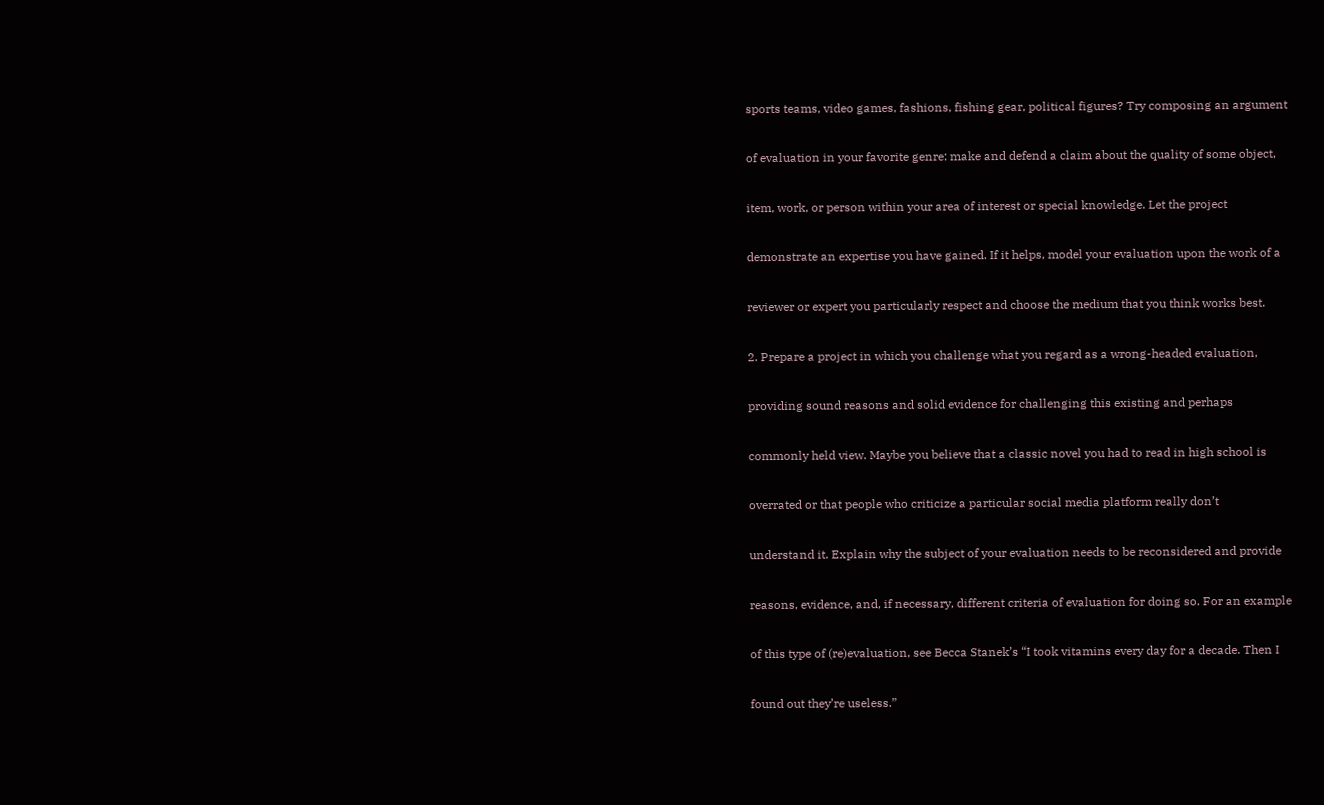sports teams, video games, fashions, fishing gear, political figures? Try composing an argument

of evaluation in your favorite genre: make and defend a claim about the quality of some object,

item, work, or person within your area of interest or special knowledge. Let the project

demonstrate an expertise you have gained. If it helps, model your evaluation upon the work of a

reviewer or expert you particularly respect and choose the medium that you think works best.

2. Prepare a project in which you challenge what you regard as a wrong-headed evaluation,

providing sound reasons and solid evidence for challenging this existing and perhaps

commonly held view. Maybe you believe that a classic novel you had to read in high school is

overrated or that people who criticize a particular social media platform really don’t

understand it. Explain why the subject of your evaluation needs to be reconsidered and provide

reasons, evidence, and, if necessary, different criteria of evaluation for doing so. For an example

of this type of (re)evaluation, see Becca Stanek’s “I took vitamins every day for a decade. Then I

found out they’re useless.”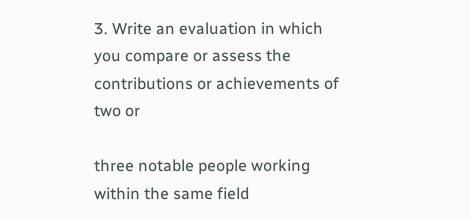3. Write an evaluation in which you compare or assess the contributions or achievements of two or

three notable people working within the same field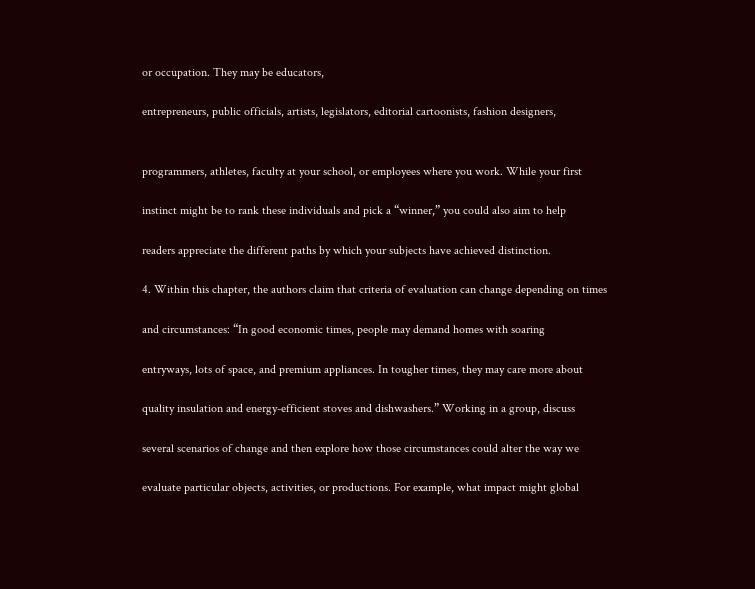or occupation. They may be educators,

entrepreneurs, public officials, artists, legislators, editorial cartoonists, fashion designers,


programmers, athletes, faculty at your school, or employees where you work. While your first

instinct might be to rank these individuals and pick a “winner,” you could also aim to help

readers appreciate the different paths by which your subjects have achieved distinction.

4. Within this chapter, the authors claim that criteria of evaluation can change depending on times

and circumstances: “In good economic times, people may demand homes with soaring

entryways, lots of space, and premium appliances. In tougher times, they may care more about

quality insulation and energy-efficient stoves and dishwashers.” Working in a group, discuss

several scenarios of change and then explore how those circumstances could alter the way we

evaluate particular objects, activities, or productions. For example, what impact might global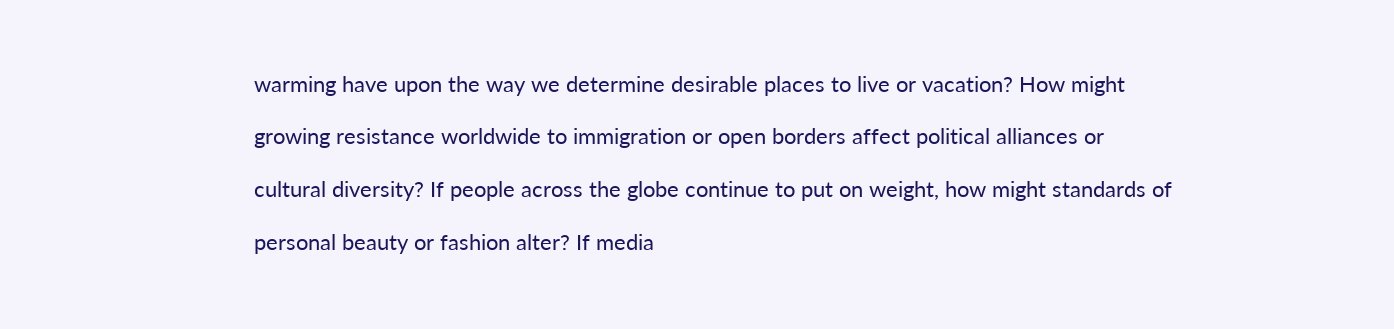warming have upon the way we determine desirable places to live or vacation? How might

growing resistance worldwide to immigration or open borders affect political alliances or

cultural diversity? If people across the globe continue to put on weight, how might standards of

personal beauty or fashion alter? If media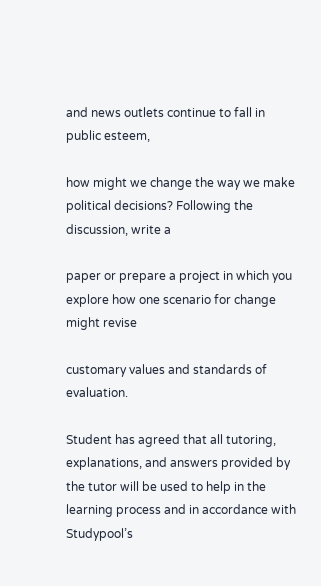and news outlets continue to fall in public esteem,

how might we change the way we make political decisions? Following the discussion, write a

paper or prepare a project in which you explore how one scenario for change might revise

customary values and standards of evaluation.

Student has agreed that all tutoring, explanations, and answers provided by the tutor will be used to help in the learning process and in accordance with Studypool’s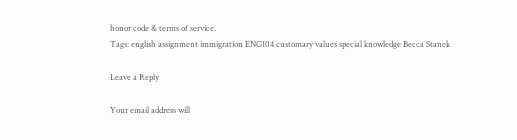honor code & terms of service.
Tags: english assignment immigration ENG104 customary values special knowledge Becca Stanek

Leave a Reply

Your email address will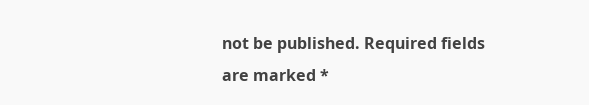not be published. Required fields are marked *